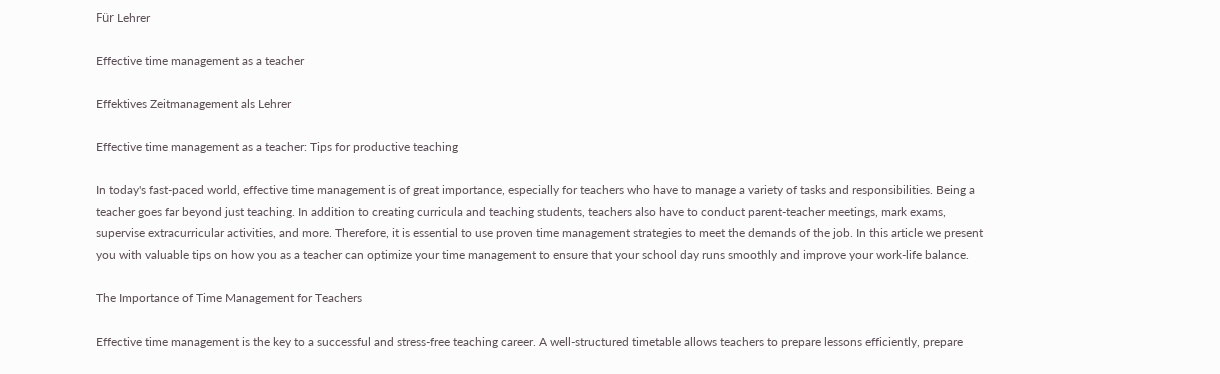Für Lehrer

Effective time management as a teacher

Effektives Zeitmanagement als Lehrer

Effective time management as a teacher: Tips for productive teaching

In today's fast-paced world, effective time management is of great importance, especially for teachers who have to manage a variety of tasks and responsibilities. Being a teacher goes far beyond just teaching. In addition to creating curricula and teaching students, teachers also have to conduct parent-teacher meetings, mark exams, supervise extracurricular activities, and more. Therefore, it is essential to use proven time management strategies to meet the demands of the job. In this article we present you with valuable tips on how you as a teacher can optimize your time management to ensure that your school day runs smoothly and improve your work-life balance.

The Importance of Time Management for Teachers

Effective time management is the key to a successful and stress-free teaching career. A well-structured timetable allows teachers to prepare lessons efficiently, prepare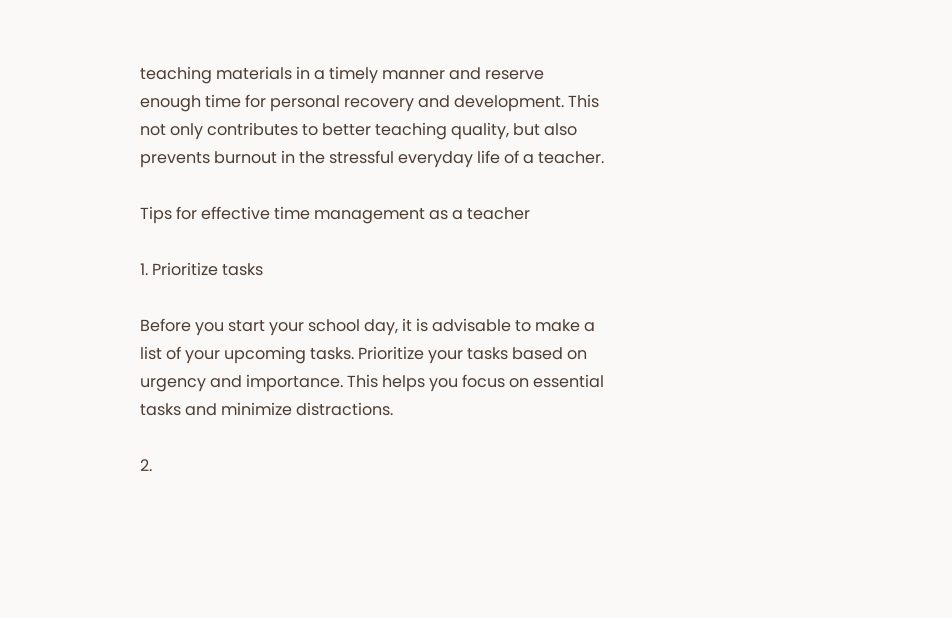teaching materials in a timely manner and reserve enough time for personal recovery and development. This not only contributes to better teaching quality, but also prevents burnout in the stressful everyday life of a teacher.

Tips for effective time management as a teacher

1. Prioritize tasks

Before you start your school day, it is advisable to make a list of your upcoming tasks. Prioritize your tasks based on urgency and importance. This helps you focus on essential tasks and minimize distractions.

2.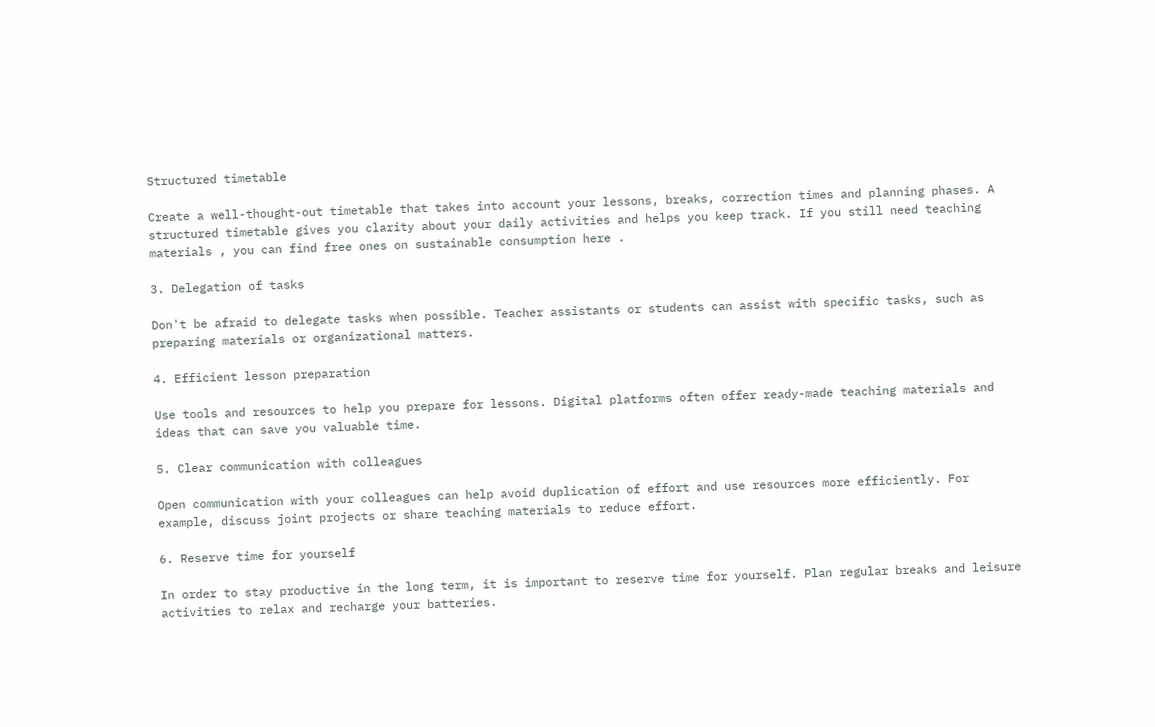Structured timetable

Create a well-thought-out timetable that takes into account your lessons, breaks, correction times and planning phases. A structured timetable gives you clarity about your daily activities and helps you keep track. If you still need teaching materials , you can find free ones on sustainable consumption here .

3. Delegation of tasks

Don't be afraid to delegate tasks when possible. Teacher assistants or students can assist with specific tasks, such as preparing materials or organizational matters.

4. Efficient lesson preparation

Use tools and resources to help you prepare for lessons. Digital platforms often offer ready-made teaching materials and ideas that can save you valuable time.

5. Clear communication with colleagues

Open communication with your colleagues can help avoid duplication of effort and use resources more efficiently. For example, discuss joint projects or share teaching materials to reduce effort.

6. Reserve time for yourself

In order to stay productive in the long term, it is important to reserve time for yourself. Plan regular breaks and leisure activities to relax and recharge your batteries.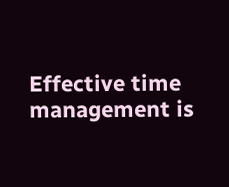Effective time management is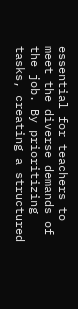essential for teachers to meet the diverse demands of the job. By prioritizing tasks, creating a structured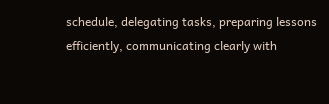schedule, delegating tasks, preparing lessons efficiently, communicating clearly with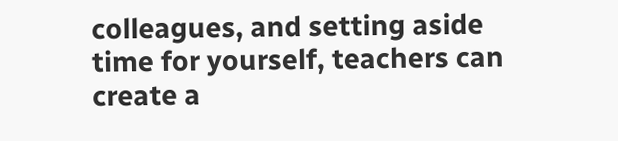colleagues, and setting aside time for yourself, teachers can create a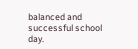balanced and successful school day.